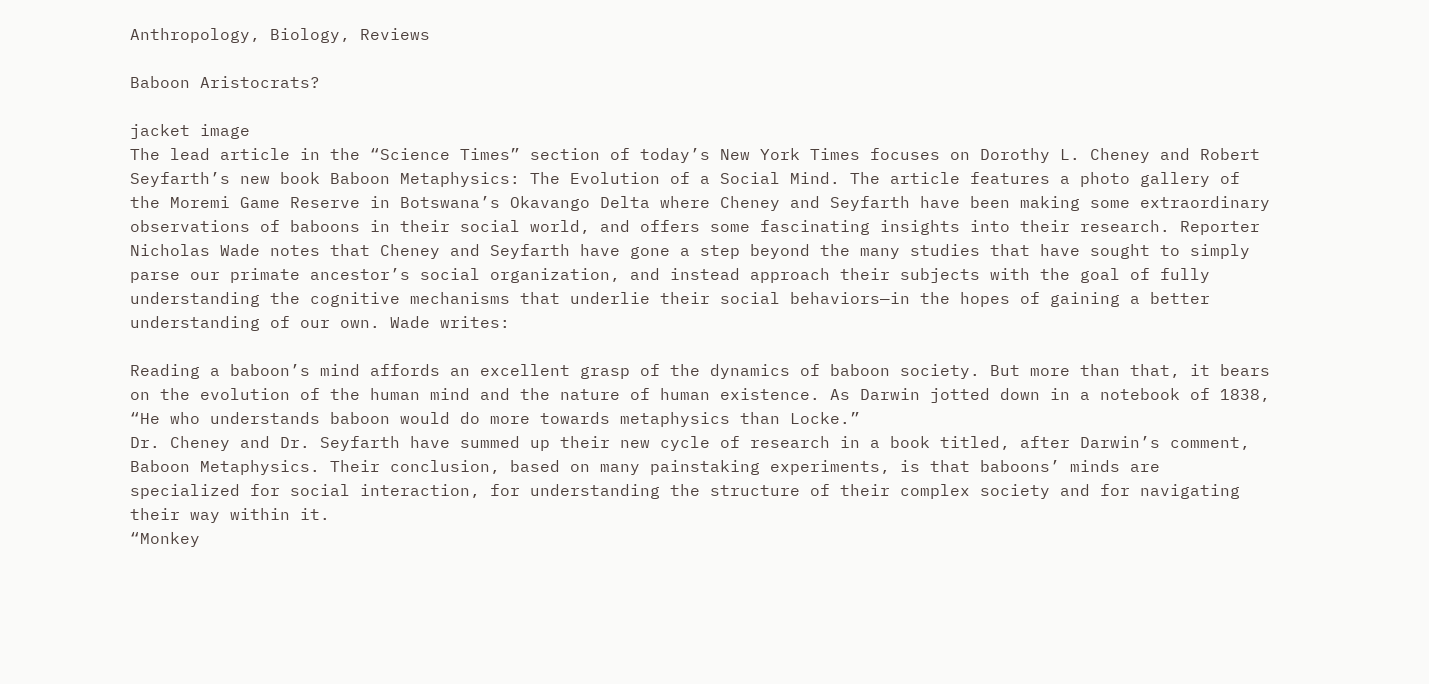Anthropology, Biology, Reviews

Baboon Aristocrats?

jacket image
The lead article in the “Science Times” section of today’s New York Times focuses on Dorothy L. Cheney and Robert Seyfarth’s new book Baboon Metaphysics: The Evolution of a Social Mind. The article features a photo gallery of the Moremi Game Reserve in Botswana’s Okavango Delta where Cheney and Seyfarth have been making some extraordinary observations of baboons in their social world, and offers some fascinating insights into their research. Reporter Nicholas Wade notes that Cheney and Seyfarth have gone a step beyond the many studies that have sought to simply parse our primate ancestor’s social organization, and instead approach their subjects with the goal of fully understanding the cognitive mechanisms that underlie their social behaviors—in the hopes of gaining a better understanding of our own. Wade writes:

Reading a baboon’s mind affords an excellent grasp of the dynamics of baboon society. But more than that, it bears on the evolution of the human mind and the nature of human existence. As Darwin jotted down in a notebook of 1838, “He who understands baboon would do more towards metaphysics than Locke.”
Dr. Cheney and Dr. Seyfarth have summed up their new cycle of research in a book titled, after Darwin’s comment, Baboon Metaphysics. Their conclusion, based on many painstaking experiments, is that baboons’ minds are specialized for social interaction, for understanding the structure of their complex society and for navigating their way within it.
“Monkey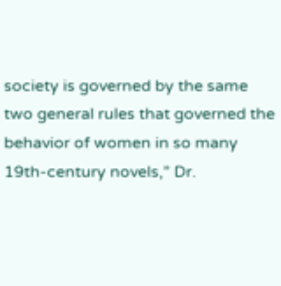society is governed by the same two general rules that governed the behavior of women in so many 19th-century novels,” Dr.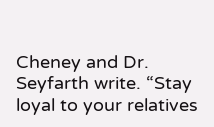Cheney and Dr. Seyfarth write. “Stay loyal to your relatives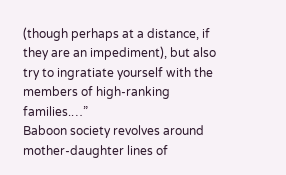(though perhaps at a distance, if they are an impediment), but also try to ingratiate yourself with the members of high-ranking families.…”
Baboon society revolves around mother-daughter lines of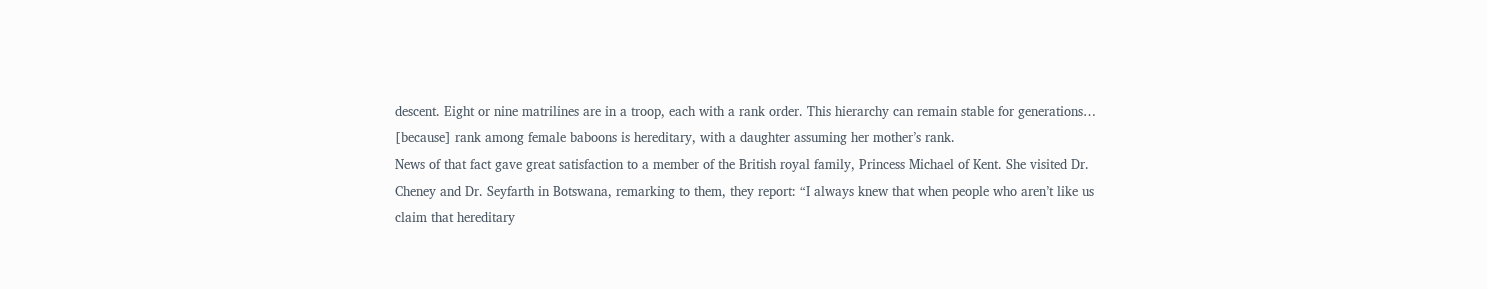descent. Eight or nine matrilines are in a troop, each with a rank order. This hierarchy can remain stable for generations… [because] rank among female baboons is hereditary, with a daughter assuming her mother’s rank.
News of that fact gave great satisfaction to a member of the British royal family, Princess Michael of Kent. She visited Dr. Cheney and Dr. Seyfarth in Botswana, remarking to them, they report: “I always knew that when people who aren’t like us claim that hereditary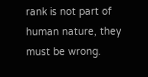rank is not part of human nature, they must be wrong.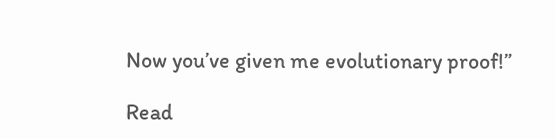Now you’ve given me evolutionary proof!”

Read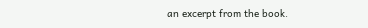an excerpt from the book.